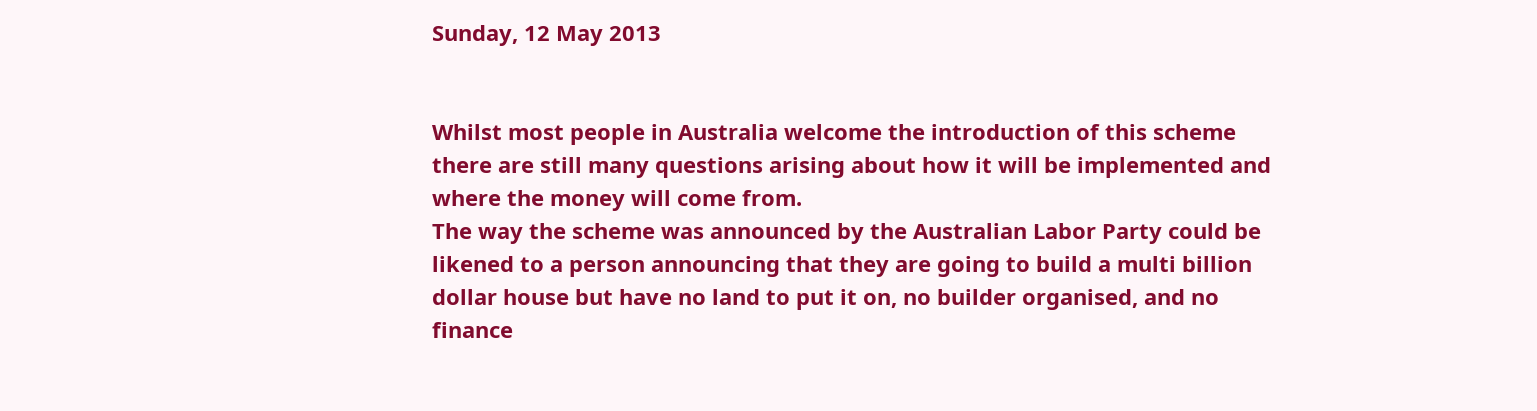Sunday, 12 May 2013


Whilst most people in Australia welcome the introduction of this scheme there are still many questions arising about how it will be implemented and where the money will come from.
The way the scheme was announced by the Australian Labor Party could be likened to a person announcing that they are going to build a multi billion dollar house but have no land to put it on, no builder organised, and no finance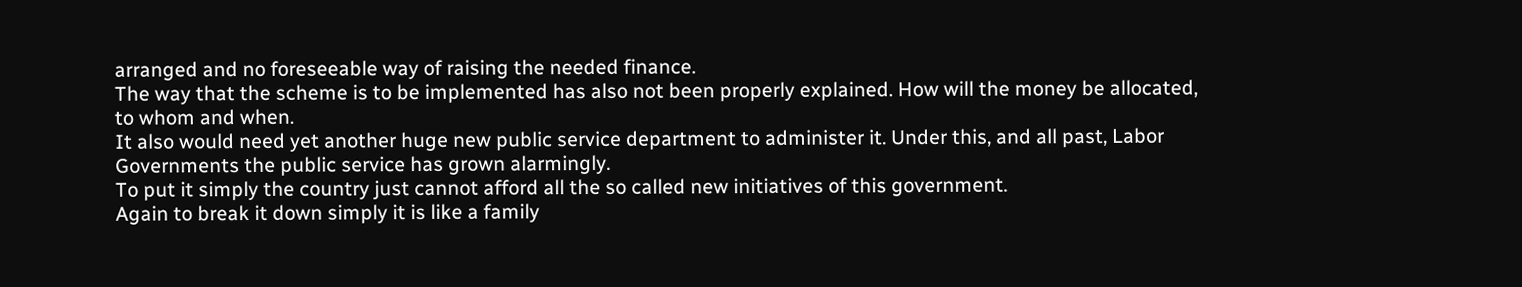arranged and no foreseeable way of raising the needed finance.
The way that the scheme is to be implemented has also not been properly explained. How will the money be allocated, to whom and when.
It also would need yet another huge new public service department to administer it. Under this, and all past, Labor Governments the public service has grown alarmingly.
To put it simply the country just cannot afford all the so called new initiatives of this government.
Again to break it down simply it is like a family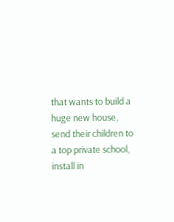that wants to build a huge new house, send their children to a top private school, install in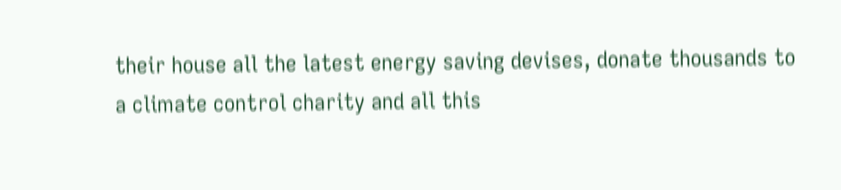their house all the latest energy saving devises, donate thousands to a climate control charity and all this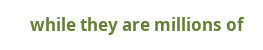while they are millions of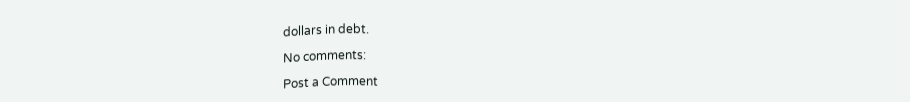dollars in debt.

No comments:

Post a Comment